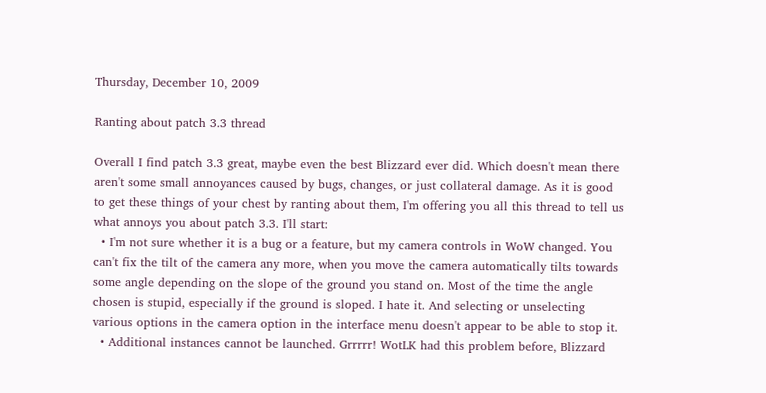Thursday, December 10, 2009

Ranting about patch 3.3 thread

Overall I find patch 3.3 great, maybe even the best Blizzard ever did. Which doesn't mean there aren't some small annoyances caused by bugs, changes, or just collateral damage. As it is good to get these things of your chest by ranting about them, I'm offering you all this thread to tell us what annoys you about patch 3.3. I'll start:
  • I'm not sure whether it is a bug or a feature, but my camera controls in WoW changed. You can't fix the tilt of the camera any more, when you move the camera automatically tilts towards some angle depending on the slope of the ground you stand on. Most of the time the angle chosen is stupid, especially if the ground is sloped. I hate it. And selecting or unselecting various options in the camera option in the interface menu doesn't appear to be able to stop it.
  • Additional instances cannot be launched. Grrrrr! WotLK had this problem before, Blizzard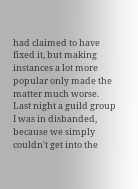had claimed to have fixed it, but making instances a lot more popular only made the matter much worse. Last night a guild group I was in disbanded, because we simply couldn't get into the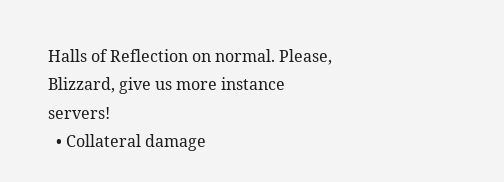Halls of Reflection on normal. Please, Blizzard, give us more instance servers!
  • Collateral damage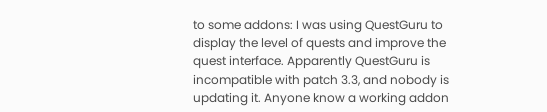to some addons: I was using QuestGuru to display the level of quests and improve the quest interface. Apparently QuestGuru is incompatible with patch 3.3, and nobody is updating it. Anyone know a working addon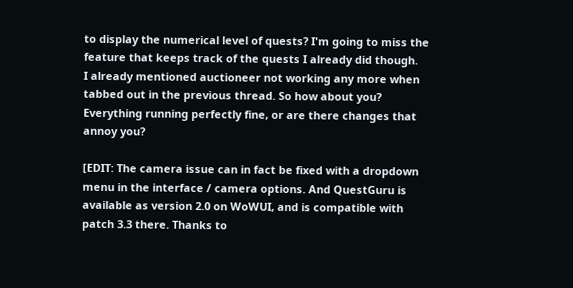to display the numerical level of quests? I'm going to miss the feature that keeps track of the quests I already did though.
I already mentioned auctioneer not working any more when tabbed out in the previous thread. So how about you? Everything running perfectly fine, or are there changes that annoy you?

[EDIT: The camera issue can in fact be fixed with a dropdown menu in the interface / camera options. And QuestGuru is available as version 2.0 on WoWUI, and is compatible with patch 3.3 there. Thanks to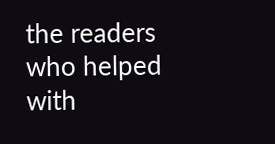the readers who helped with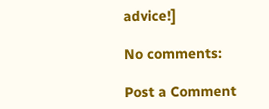advice!]

No comments:

Post a Comment